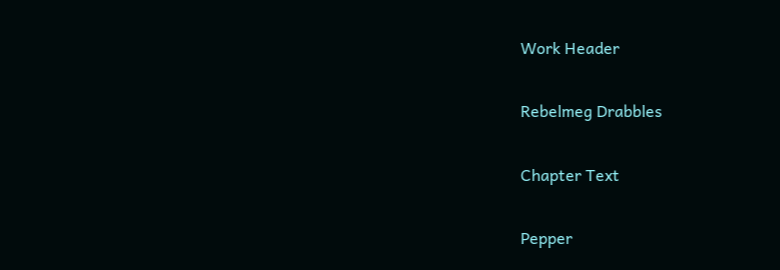Work Header

Rebelmeg Drabbles

Chapter Text

Pepper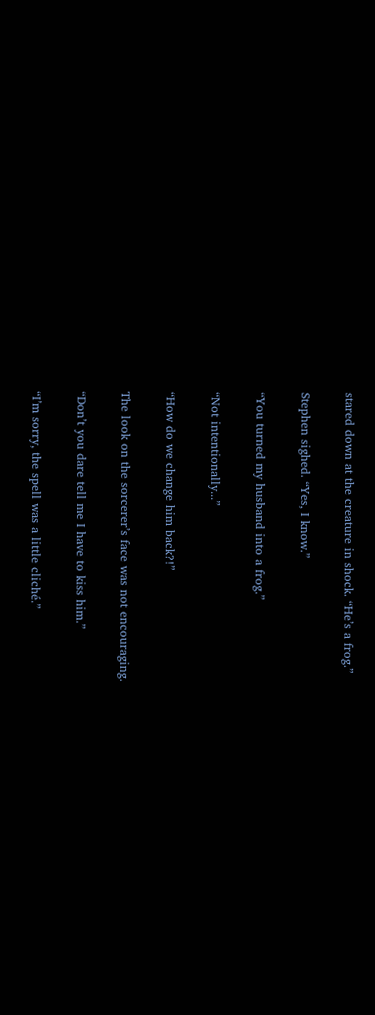stared down at the creature in shock. “He’s a frog.”

Stephen sighed. “Yes, I know.”

“You turned my husband into a frog.”

“Not intentionally...”

“How do we change him back?!”

The look on the sorcerer’s face was not encouraging.

“Don’t you dare tell me I have to kiss him.”

“I’m sorry, the spell was a little cliché.”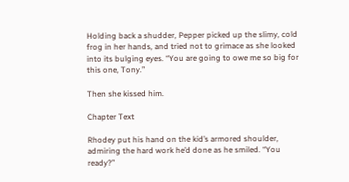Holding back a shudder, Pepper picked up the slimy, cold frog in her hands, and tried not to grimace as she looked into its bulging eyes. “You are going to owe me so big for this one, Tony.”

Then she kissed him.

Chapter Text

Rhodey put his hand on the kid’s armored shoulder, admiring the hard work he’d done as he smiled. “You ready?”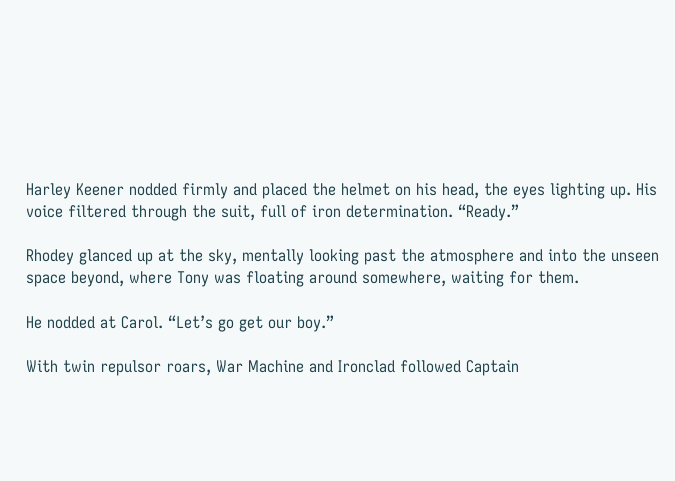Harley Keener nodded firmly and placed the helmet on his head, the eyes lighting up. His voice filtered through the suit, full of iron determination. “Ready.”

Rhodey glanced up at the sky, mentally looking past the atmosphere and into the unseen space beyond, where Tony was floating around somewhere, waiting for them.

He nodded at Carol. “Let’s go get our boy.”

With twin repulsor roars, War Machine and Ironclad followed Captain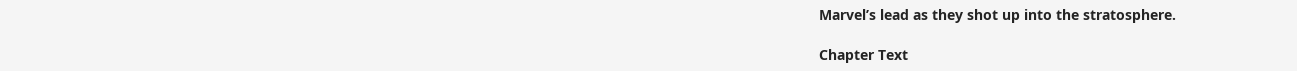Marvel’s lead as they shot up into the stratosphere.

Chapter Text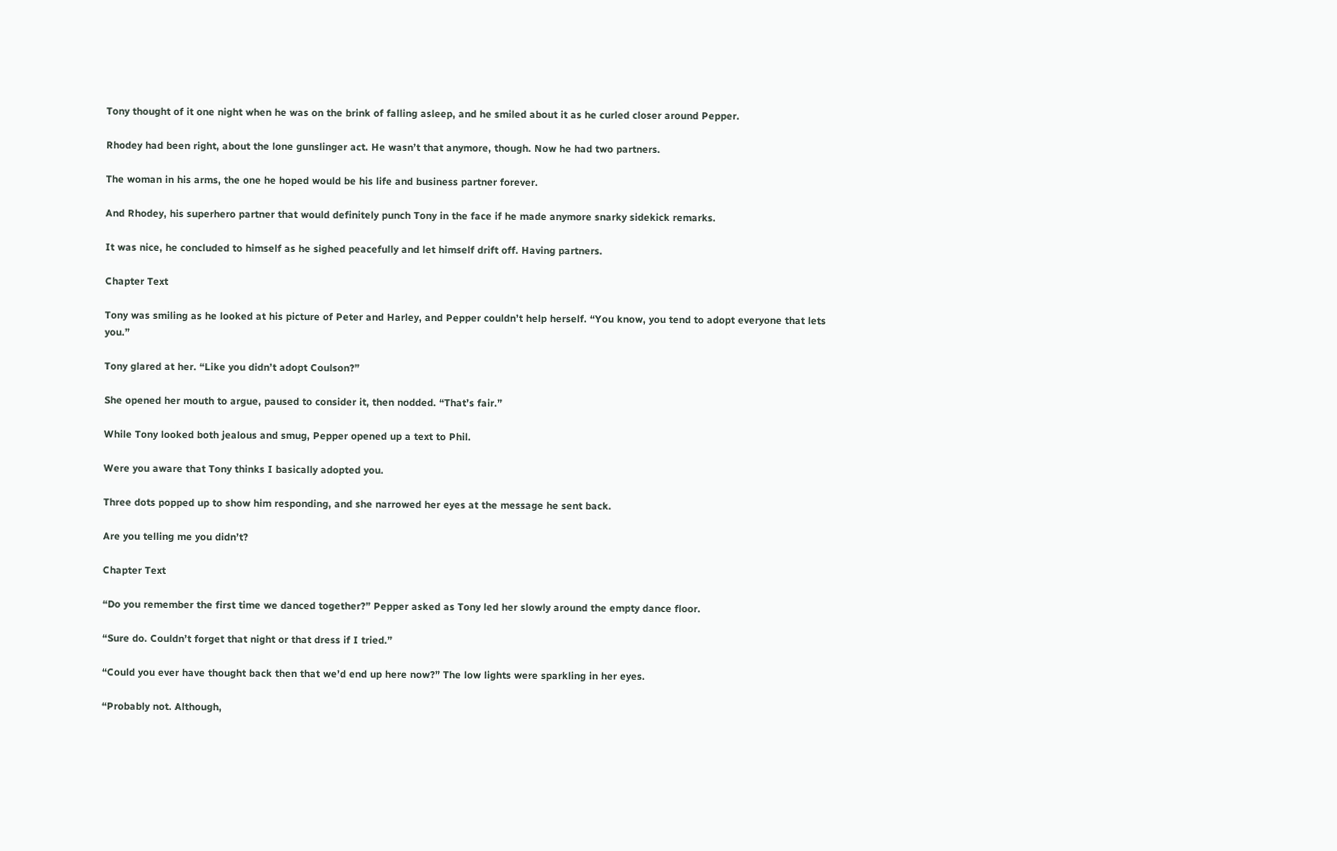Tony thought of it one night when he was on the brink of falling asleep, and he smiled about it as he curled closer around Pepper.

Rhodey had been right, about the lone gunslinger act. He wasn’t that anymore, though. Now he had two partners.

The woman in his arms, the one he hoped would be his life and business partner forever.

And Rhodey, his superhero partner that would definitely punch Tony in the face if he made anymore snarky sidekick remarks.

It was nice, he concluded to himself as he sighed peacefully and let himself drift off. Having partners.

Chapter Text

Tony was smiling as he looked at his picture of Peter and Harley, and Pepper couldn’t help herself. “You know, you tend to adopt everyone that lets you.”

Tony glared at her. “Like you didn’t adopt Coulson?”

She opened her mouth to argue, paused to consider it, then nodded. “That’s fair.”

While Tony looked both jealous and smug, Pepper opened up a text to Phil.

Were you aware that Tony thinks I basically adopted you.

Three dots popped up to show him responding, and she narrowed her eyes at the message he sent back.

Are you telling me you didn’t?

Chapter Text

“Do you remember the first time we danced together?” Pepper asked as Tony led her slowly around the empty dance floor.

“Sure do. Couldn’t forget that night or that dress if I tried.”

“Could you ever have thought back then that we’d end up here now?” The low lights were sparkling in her eyes.

“Probably not. Although,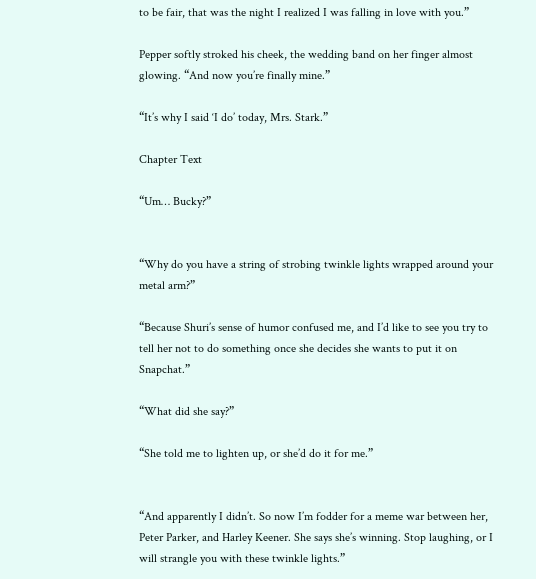to be fair, that was the night I realized I was falling in love with you.”

Pepper softly stroked his cheek, the wedding band on her finger almost glowing. “And now you’re finally mine.”

“It’s why I said ‘I do’ today, Mrs. Stark.”

Chapter Text

“Um… Bucky?”


“Why do you have a string of strobing twinkle lights wrapped around your metal arm?”

“Because Shuri’s sense of humor confused me, and I’d like to see you try to tell her not to do something once she decides she wants to put it on Snapchat.”

“What did she say?”

“She told me to lighten up, or she’d do it for me.”


“And apparently I didn’t. So now I’m fodder for a meme war between her, Peter Parker, and Harley Keener. She says she’s winning. Stop laughing, or I will strangle you with these twinkle lights.”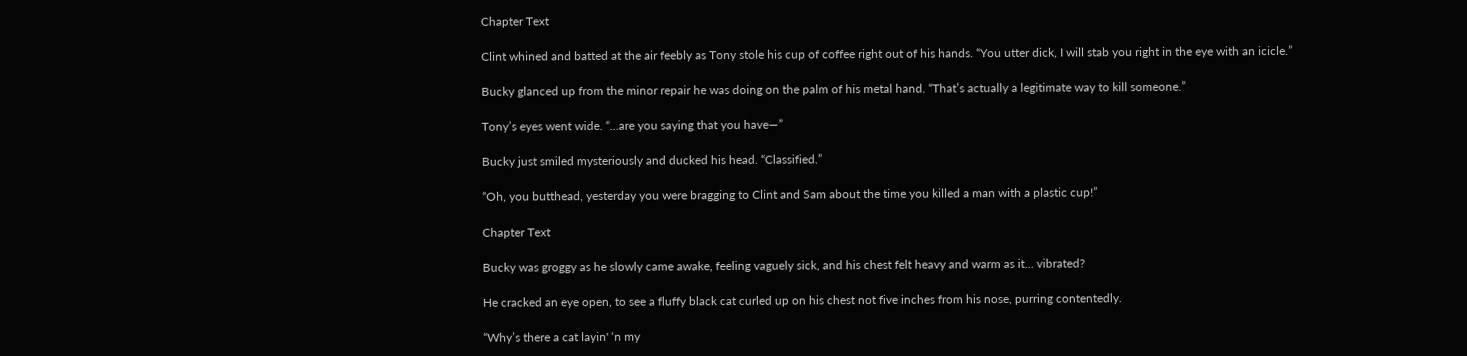Chapter Text

Clint whined and batted at the air feebly as Tony stole his cup of coffee right out of his hands. “You utter dick, I will stab you right in the eye with an icicle.”

Bucky glanced up from the minor repair he was doing on the palm of his metal hand. “That’s actually a legitimate way to kill someone.”

Tony’s eyes went wide. “…are you saying that you have—”

Bucky just smiled mysteriously and ducked his head. “Classified.”

“Oh, you butthead, yesterday you were bragging to Clint and Sam about the time you killed a man with a plastic cup!”

Chapter Text

Bucky was groggy as he slowly came awake, feeling vaguely sick, and his chest felt heavy and warm as it… vibrated?

He cracked an eye open, to see a fluffy black cat curled up on his chest not five inches from his nose, purring contentedly.

“Why’s there a cat layin' ‘n my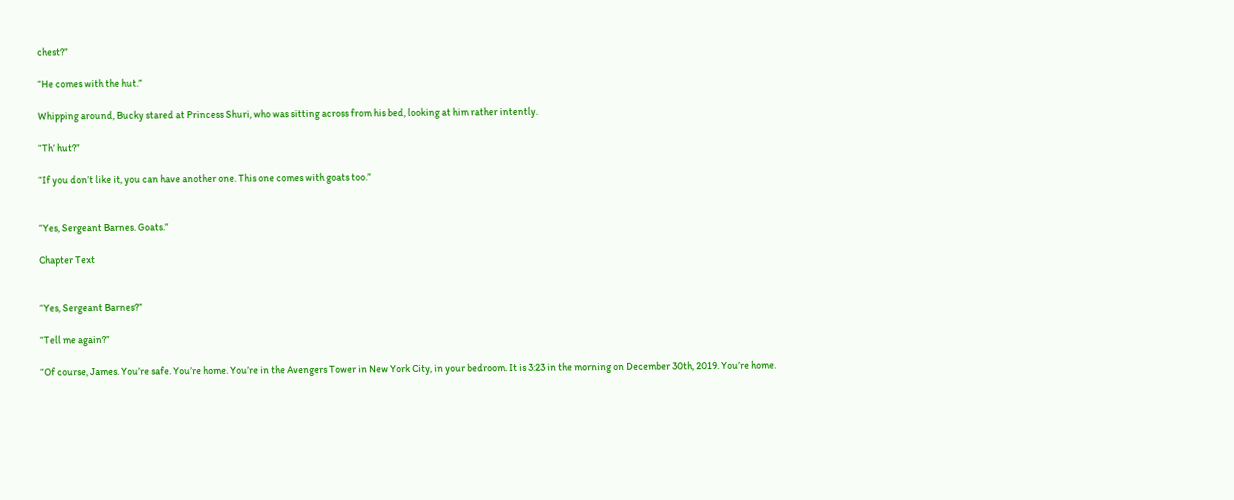chest?”

“He comes with the hut.”

Whipping around, Bucky stared at Princess Shuri, who was sitting across from his bed, looking at him rather intently.

“Th’ hut?”

“If you don’t like it, you can have another one. This one comes with goats too.”


“Yes, Sergeant Barnes. Goats.”

Chapter Text


“Yes, Sergeant Barnes?”

“Tell me again?”

“Of course, James. You’re safe. You’re home. You’re in the Avengers Tower in New York City, in your bedroom. It is 3:23 in the morning on December 30th, 2019. You’re home.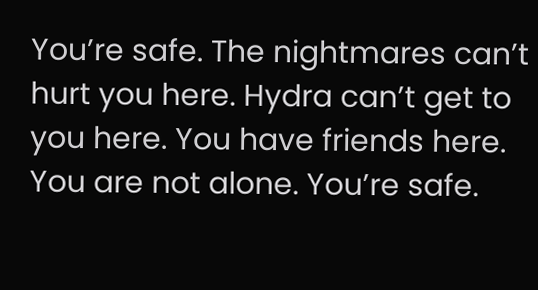You’re safe. The nightmares can’t hurt you here. Hydra can’t get to you here. You have friends here. You are not alone. You’re safe.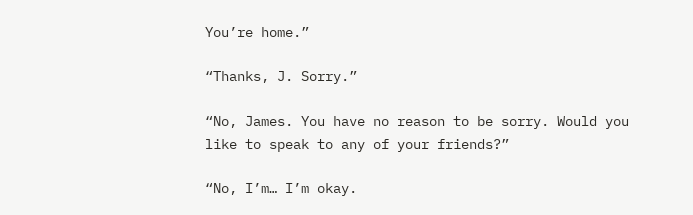You’re home.”

“Thanks, J. Sorry.”

“No, James. You have no reason to be sorry. Would you like to speak to any of your friends?”

“No, I’m… I’m okay.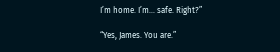I’m home. I’m… safe. Right?”

“Yes, James. You are.”